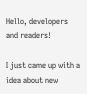Hello, developers and readers!

I just came up with a idea about new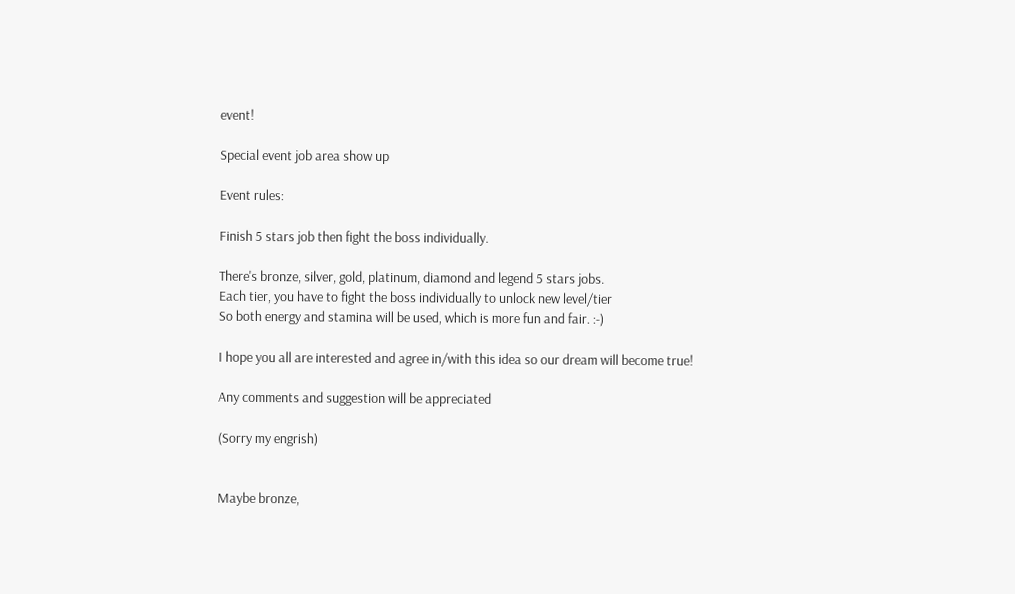event!

Special event job area show up

Event rules:

Finish 5 stars job then fight the boss individually.

There's bronze, silver, gold, platinum, diamond and legend 5 stars jobs.
Each tier, you have to fight the boss individually to unlock new level/tier
So both energy and stamina will be used, which is more fun and fair. :-)

I hope you all are interested and agree in/with this idea so our dream will become true!

Any comments and suggestion will be appreciated

(Sorry my engrish)


Maybe bronze,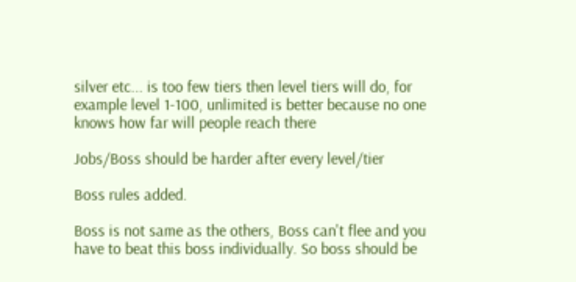silver etc... is too few tiers then level tiers will do, for example level 1-100, unlimited is better because no one knows how far will people reach there

Jobs/Boss should be harder after every level/tier

Boss rules added.

Boss is not same as the others, Boss can't flee and you have to beat this boss individually. So boss should be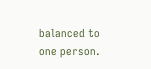balanced to one person.